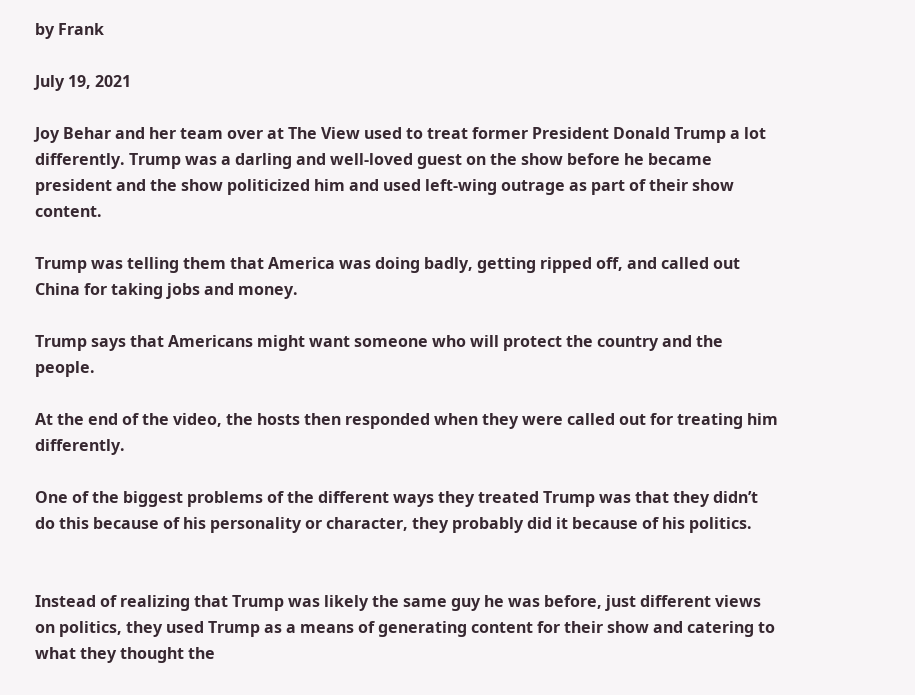by Frank

July 19, 2021

Joy Behar and her team over at The View used to treat former President Donald Trump a lot differently. Trump was a darling and well-loved guest on the show before he became president and the show politicized him and used left-wing outrage as part of their show content.

Trump was telling them that America was doing badly, getting ripped off, and called out China for taking jobs and money.

Trump says that Americans might want someone who will protect the country and the people.

At the end of the video, the hosts then responded when they were called out for treating him differently.

One of the biggest problems of the different ways they treated Trump was that they didn’t do this because of his personality or character, they probably did it because of his politics.


Instead of realizing that Trump was likely the same guy he was before, just different views on politics, they used Trump as a means of generating content for their show and catering to what they thought the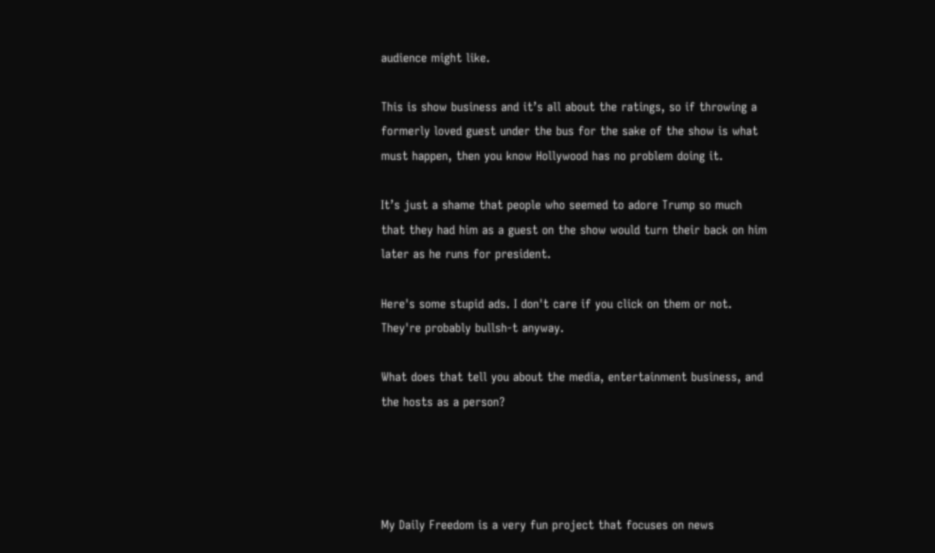audience might like.

This is show business and it’s all about the ratings, so if throwing a formerly loved guest under the bus for the sake of the show is what must happen, then you know Hollywood has no problem doing it.

It’s just a shame that people who seemed to adore Trump so much that they had him as a guest on the show would turn their back on him later as he runs for president.

Here's some stupid ads. I don't care if you click on them or not. They're probably bullsh-t anyway.

What does that tell you about the media, entertainment business, and the hosts as a person?




My Daily Freedom is a very fun project that focuses on news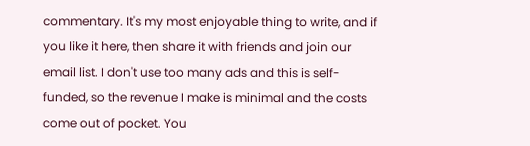commentary. It's my most enjoyable thing to write, and if you like it here, then share it with friends and join our email list. I don't use too many ads and this is self-funded, so the revenue I make is minimal and the costs come out of pocket. You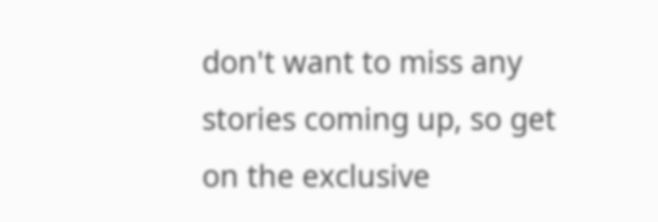don't want to miss any stories coming up, so get on the exclusive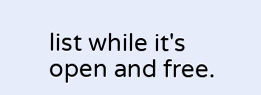list while it's open and free.